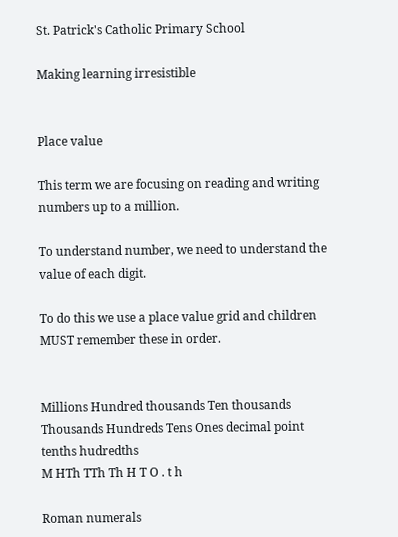St. Patrick's Catholic Primary School

Making learning irresistible


Place value

This term we are focusing on reading and writing numbers up to a million.

To understand number, we need to understand the value of each digit.

To do this we use a place value grid and children MUST remember these in order.


Millions Hundred thousands Ten thousands Thousands Hundreds Tens Ones decimal point tenths hudredths
M HTh TTh Th H T O . t h

Roman numerals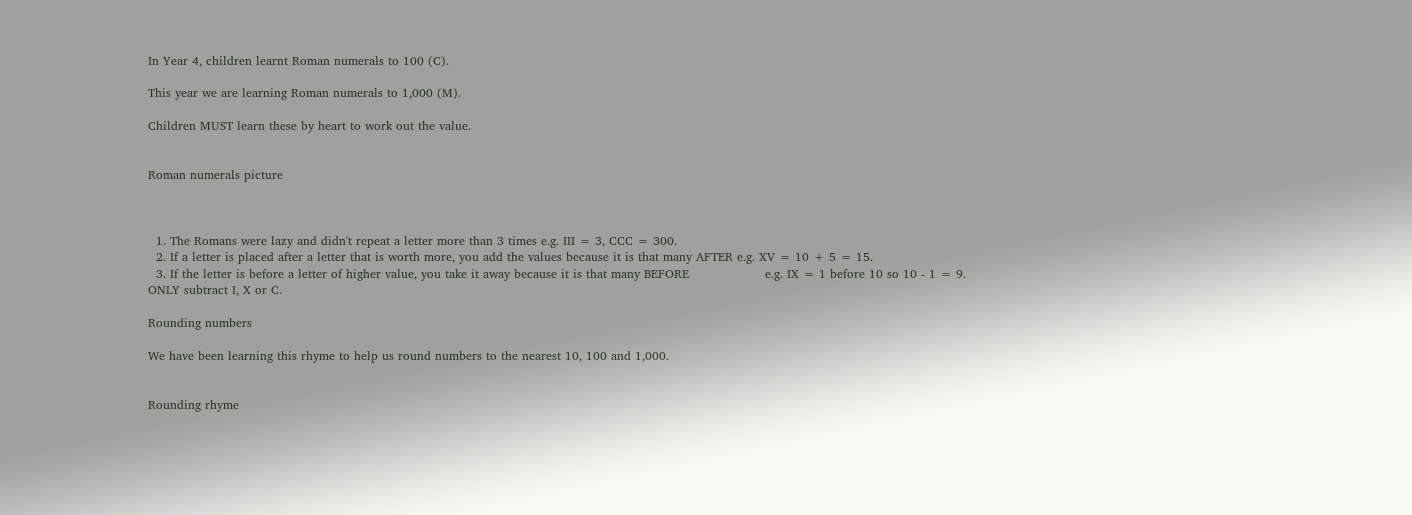In Year 4, children learnt Roman numerals to 100 (C).

This year we are learning Roman numerals to 1,000 (M).

Children MUST learn these by heart to work out the value.


Roman numerals picture



  1. The Romans were lazy and didn't repeat a letter more than 3 times e.g. III = 3, CCC = 300.
  2. If a letter is placed after a letter that is worth more, you add the values because it is that many AFTER e.g. XV = 10 + 5 = 15.
  3. If the letter is before a letter of higher value, you take it away because it is that many BEFORE                   e.g. IX = 1 before 10 so 10 - 1 = 9.  ONLY subtract I, X or C.

Rounding numbers

We have been learning this rhyme to help us round numbers to the nearest 10, 100 and 1,000.


Rounding rhyme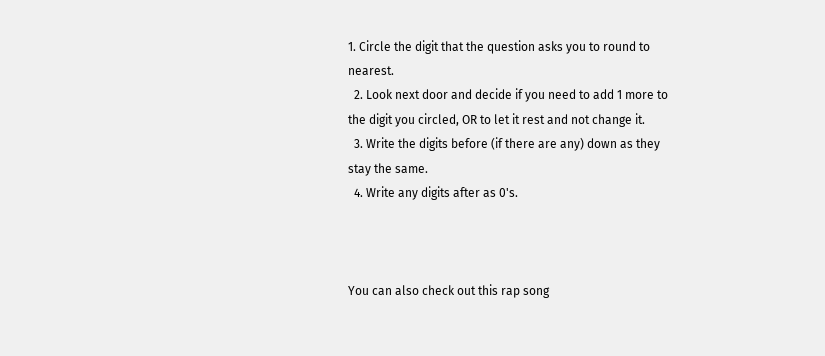1. Circle the digit that the question asks you to round to nearest.
  2. Look next door and decide if you need to add 1 more to the digit you circled, OR to let it rest and not change it.
  3. Write the digits before (if there are any) down as they stay the same.
  4. Write any digits after as 0's.



You can also check out this rap song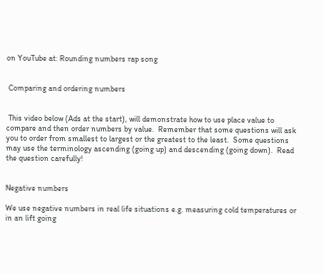on YouTube at: Rounding numbers rap song


 Comparing and ordering numbers


 This video below (Ads at the start), will demonstrate how to use place value to compare and then order numbers by value.  Remember that some questions will ask you to order from smallest to largest or the greatest to the least.  Some questions may use the terminology ascending (going up) and descending (going down).  Read the question carefully!


Negative numbers

We use negative numbers in real life situations e.g. measuring cold temperatures or in an lift going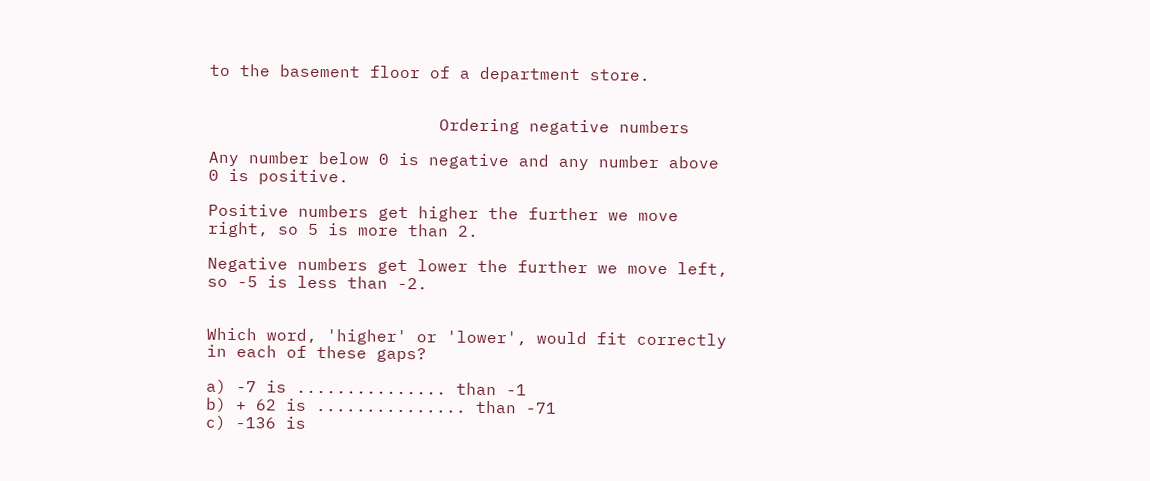to the basement floor of a department store.


                       Ordering negative numbers

Any number below 0 is negative and any number above 0 is positive.

Positive numbers get higher the further we move right, so 5 is more than 2.

Negative numbers get lower the further we move left, so -5 is less than -2.


Which word, 'higher' or 'lower', would fit correctly in each of these gaps?

a) -7 is ............... than -1
b) + 62 is ............... than -71
c) -136 is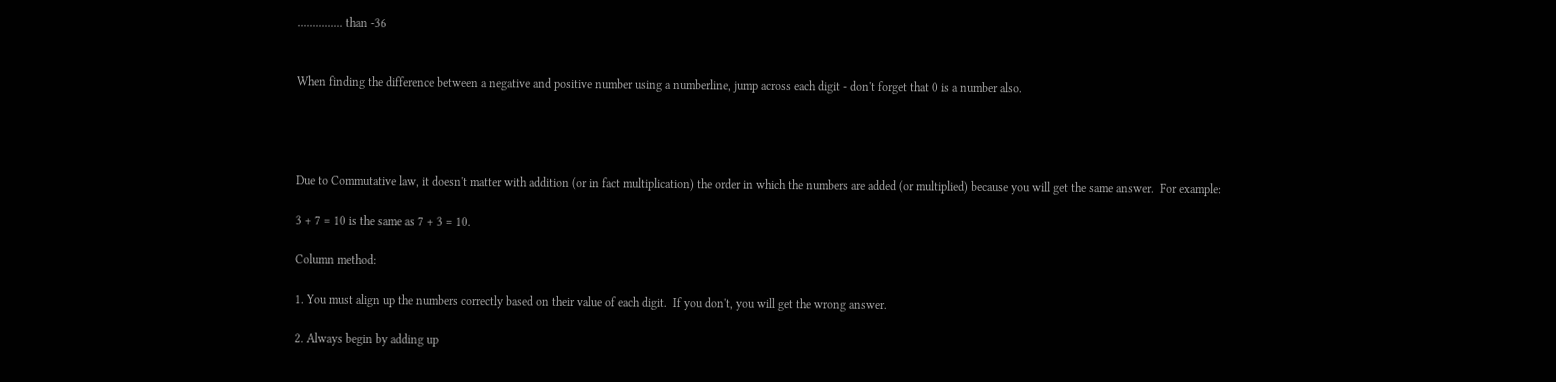............... than -36


When finding the difference between a negative and positive number using a numberline, jump across each digit - don't forget that 0 is a number also.




Due to Commutative law, it doesn't matter with addition (or in fact multiplication) the order in which the numbers are added (or multiplied) because you will get the same answer.  For example:

3 + 7 = 10 is the same as 7 + 3 = 10.

Column method:

1. You must align up the numbers correctly based on their value of each digit.  If you don't, you will get the wrong answer.

2. Always begin by adding up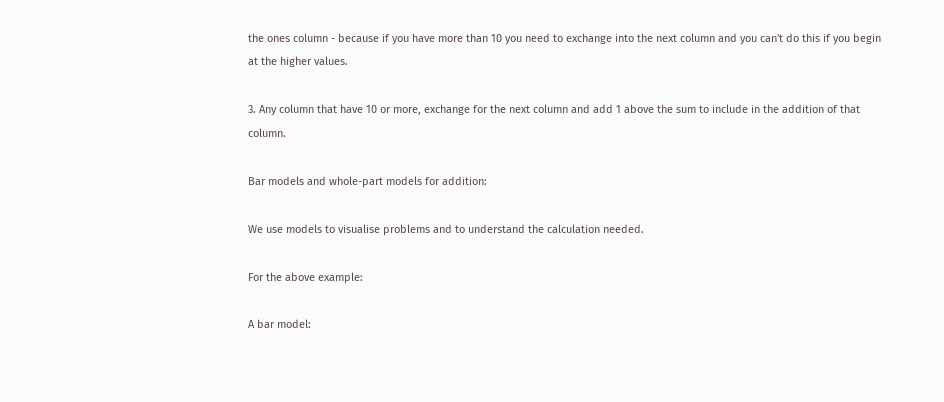the ones column - because if you have more than 10 you need to exchange into the next column and you can't do this if you begin at the higher values.

3. Any column that have 10 or more, exchange for the next column and add 1 above the sum to include in the addition of that column.

Bar models and whole-part models for addition:

We use models to visualise problems and to understand the calculation needed.

For the above example:

A bar model: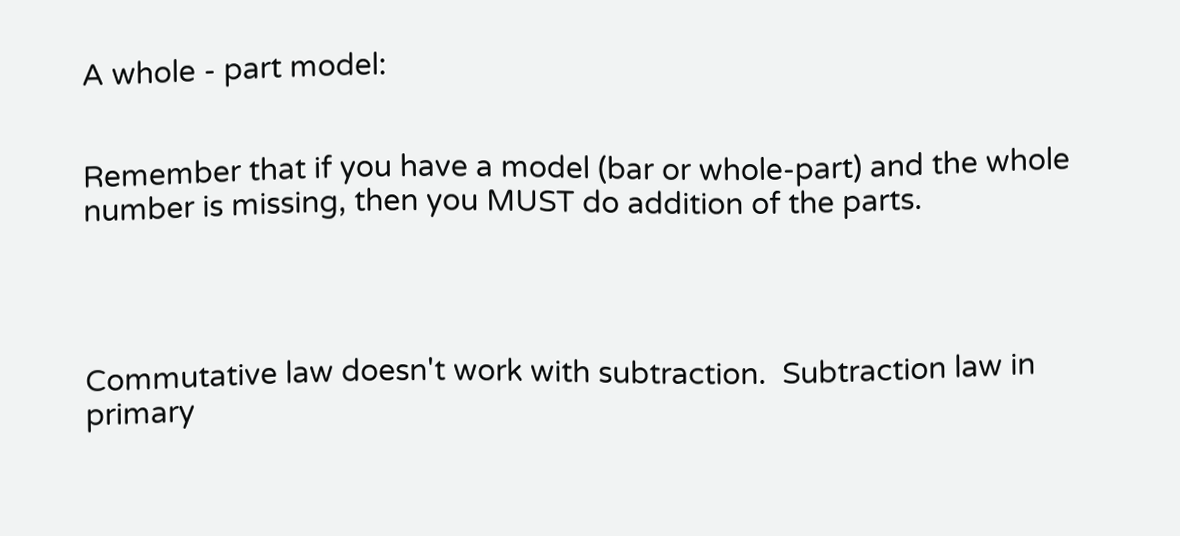A whole - part model:


Remember that if you have a model (bar or whole-part) and the whole number is missing, then you MUST do addition of the parts.




Commutative law doesn't work with subtraction.  Subtraction law in primary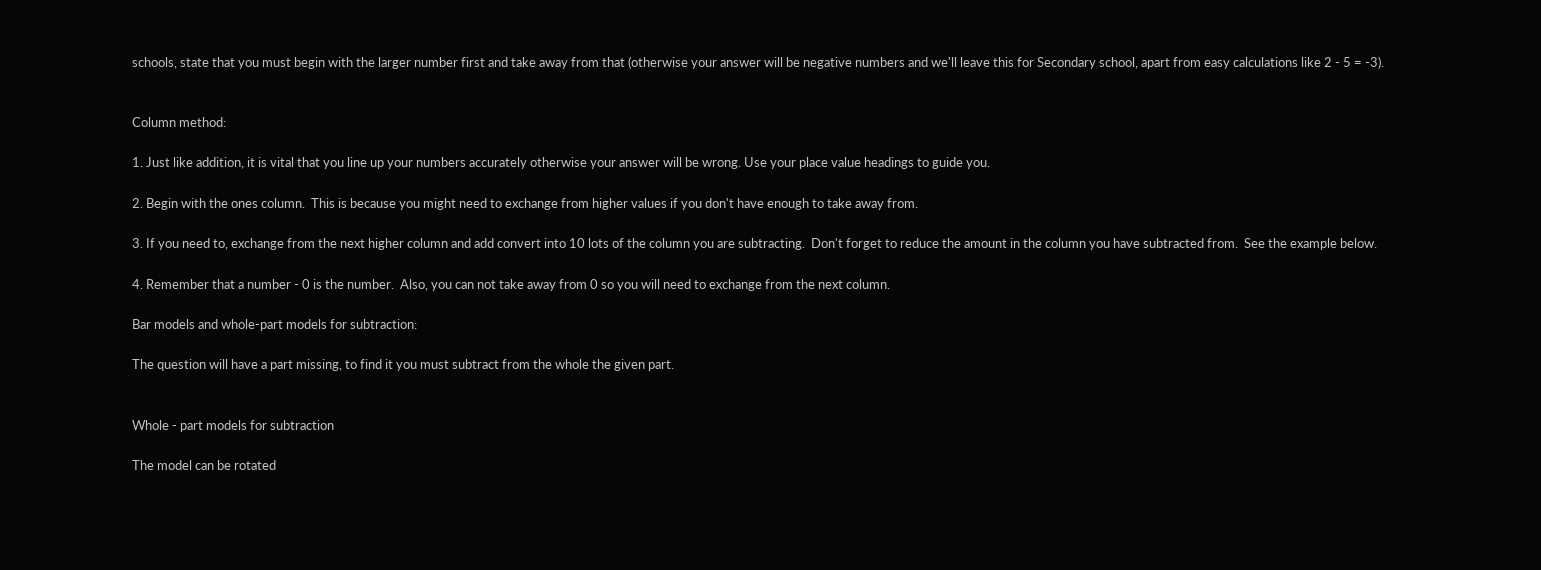schools, state that you must begin with the larger number first and take away from that (otherwise your answer will be negative numbers and we'll leave this for Secondary school, apart from easy calculations like 2 - 5 = -3).


Column method:

1. Just like addition, it is vital that you line up your numbers accurately otherwise your answer will be wrong. Use your place value headings to guide you.

2. Begin with the ones column.  This is because you might need to exchange from higher values if you don't have enough to take away from.

3. If you need to, exchange from the next higher column and add convert into 10 lots of the column you are subtracting.  Don't forget to reduce the amount in the column you have subtracted from.  See the example below.

4. Remember that a number - 0 is the number.  Also, you can not take away from 0 so you will need to exchange from the next column.

Bar models and whole-part models for subtraction:

The question will have a part missing, to find it you must subtract from the whole the given part.


Whole - part models for subtraction

The model can be rotated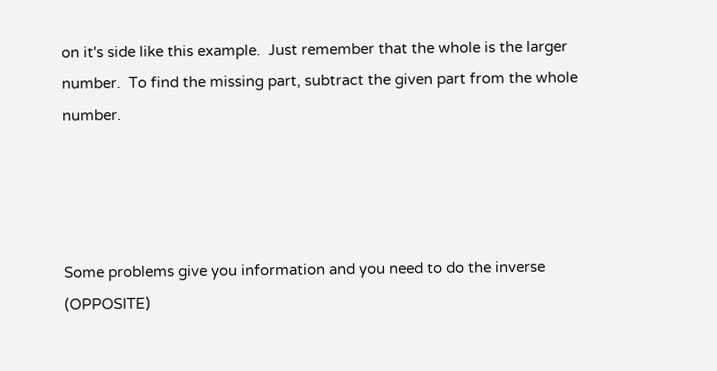on it's side like this example.  Just remember that the whole is the larger number.  To find the missing part, subtract the given part from the whole number.




Some problems give you information and you need to do the inverse (OPPOSITE)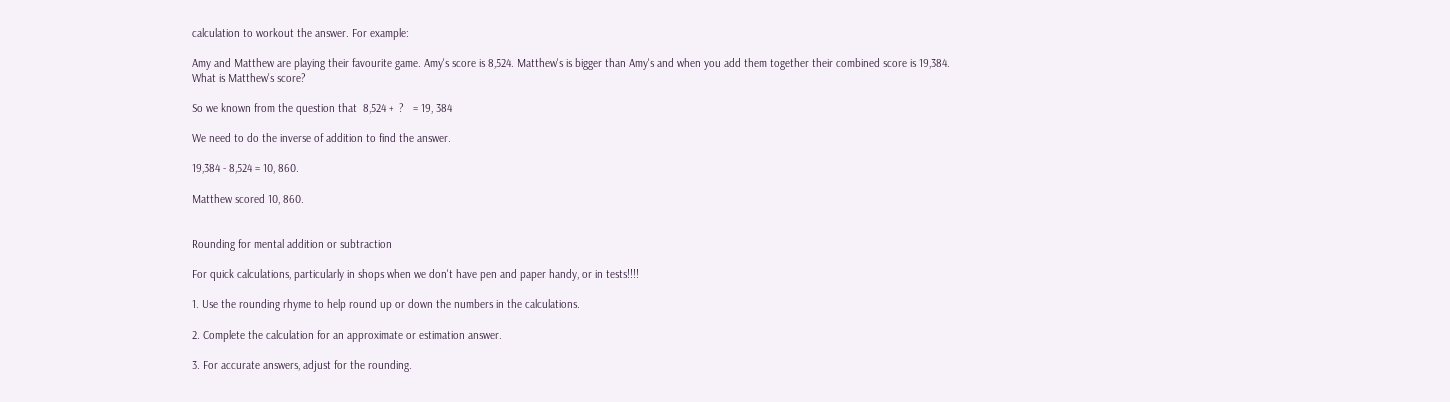calculation to workout the answer. For example:

Amy and Matthew are playing their favourite game. Amy's score is 8,524. Matthew's is bigger than Amy's and when you add them together their combined score is 19,384.
What is Matthew's score?

So we known from the question that  8,524 +  ?   = 19, 384

We need to do the inverse of addition to find the answer.

19,384 - 8,524 = 10, 860.

Matthew scored 10, 860.


Rounding for mental addition or subtraction

For quick calculations, particularly in shops when we don't have pen and paper handy, or in tests!!!!

1. Use the rounding rhyme to help round up or down the numbers in the calculations.

2. Complete the calculation for an approximate or estimation answer.

3. For accurate answers, adjust for the rounding.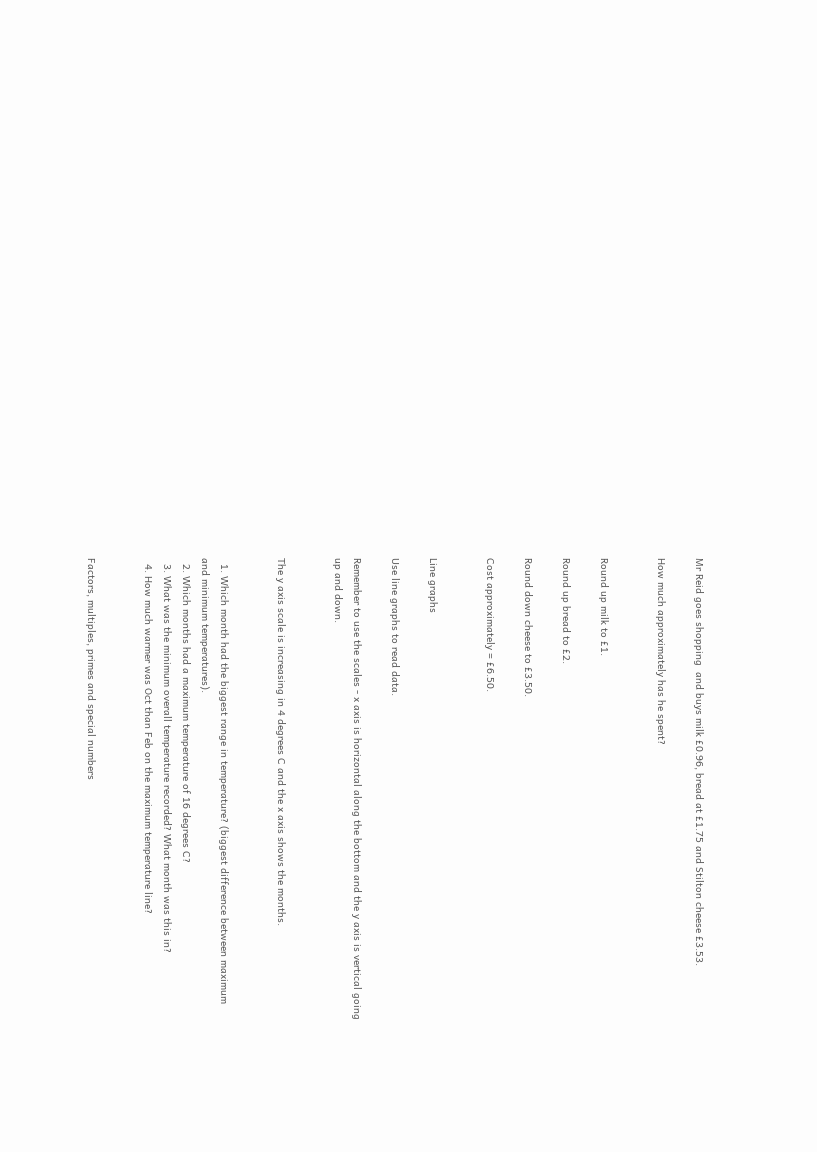Mr Reid goes shopping  and buys milk £0.96, bread at £1.75 and Stilton cheese £3.53.

How much approximately has he spent?


Round up milk to £1.

Round up bread to £2.

Round down cheese to £3.50.

Cost approximately = £6.50.


Line graphs

Use line graphs to read data.

Remember to use the scales - x axis is horizontal along the bottom and the y axis is vertical going up and down.


The y axis scale is increasing in 4 degrees C and the x axis shows the months.


  1. Which month had the biggest range in temperature? (biggest difference between maximum and minimum temperatures).
  2. Which months had a maximum temperature of 16 degrees C?
  3. What was the minimum overall temperature recorded? What month was this in?
  4. How much warmer was Oct than Feb on the maximum temperature line?


Factors, multiples, primes and special numbers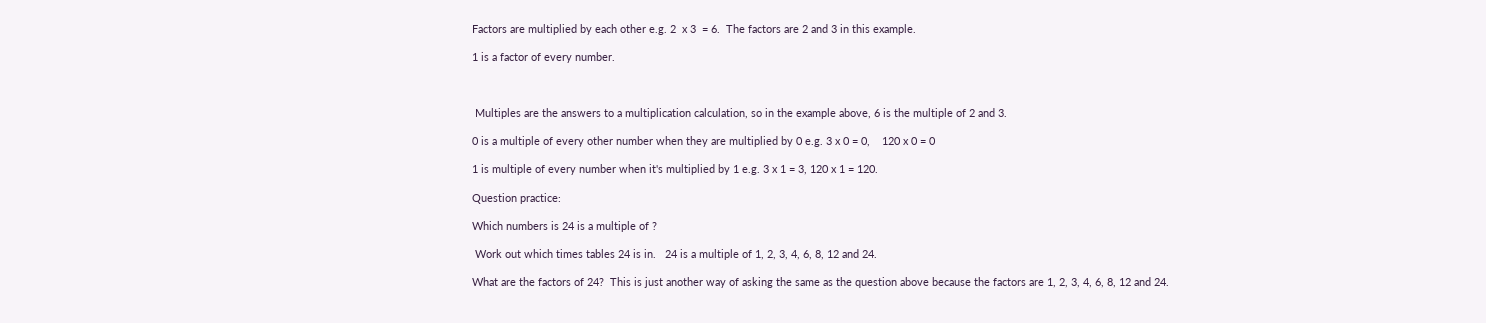Factors are multiplied by each other e.g. 2  x 3  = 6.  The factors are 2 and 3 in this example.

1 is a factor of every number.



 Multiples are the answers to a multiplication calculation, so in the example above, 6 is the multiple of 2 and 3.

0 is a multiple of every other number when they are multiplied by 0 e.g. 3 x 0 = 0,    120 x 0 = 0

1 is multiple of every number when it's multiplied by 1 e.g. 3 x 1 = 3, 120 x 1 = 120.

Question practice:

Which numbers is 24 is a multiple of ?

 Work out which times tables 24 is in.   24 is a multiple of 1, 2, 3, 4, 6, 8, 12 and 24.

What are the factors of 24?  This is just another way of asking the same as the question above because the factors are 1, 2, 3, 4, 6, 8, 12 and 24.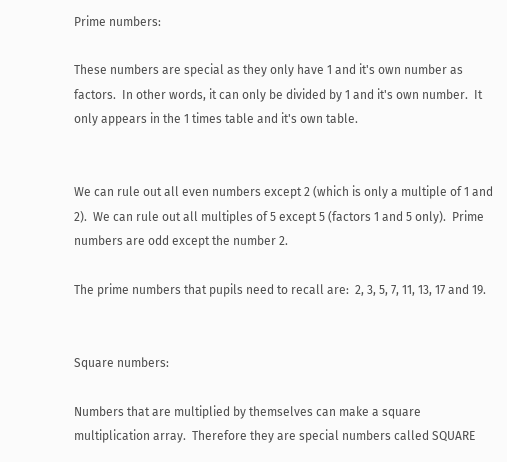Prime numbers:

These numbers are special as they only have 1 and it's own number as factors.  In other words, it can only be divided by 1 and it's own number.  It only appears in the 1 times table and it's own table.


We can rule out all even numbers except 2 (which is only a multiple of 1 and 2).  We can rule out all multiples of 5 except 5 (factors 1 and 5 only).  Prime numbers are odd except the number 2.

The prime numbers that pupils need to recall are:  2, 3, 5, 7, 11, 13, 17 and 19.


Square numbers:

Numbers that are multiplied by themselves can make a square multiplication array.  Therefore they are special numbers called SQUARE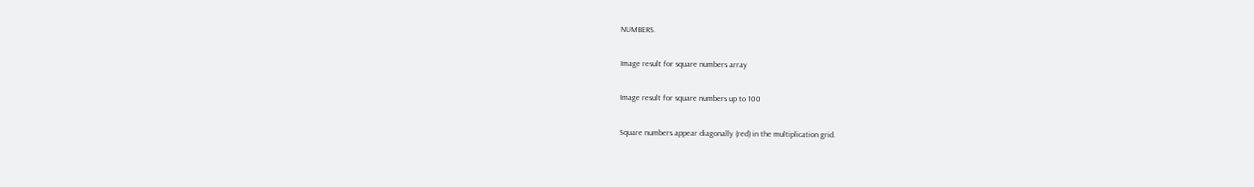NUMBERS.

Image result for square numbers array

Image result for square numbers up to 100

Square numbers appear diagonally (red) in the multiplication grid.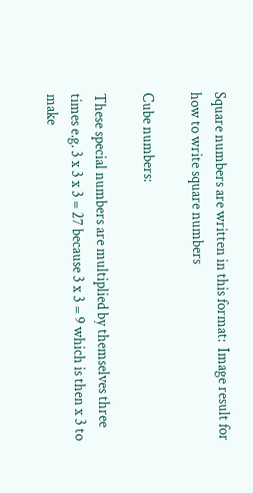Square numbers are written in this format:  Image result for how to write square numbers

Cube numbers:

These special numbers are multiplied by themselves three times e.g. 3 x 3 x 3 = 27 because 3 x 3 = 9 which is then x 3 to make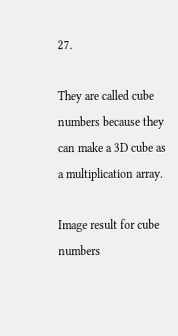27.

They are called cube numbers because they can make a 3D cube as a multiplication array.

Image result for cube numbers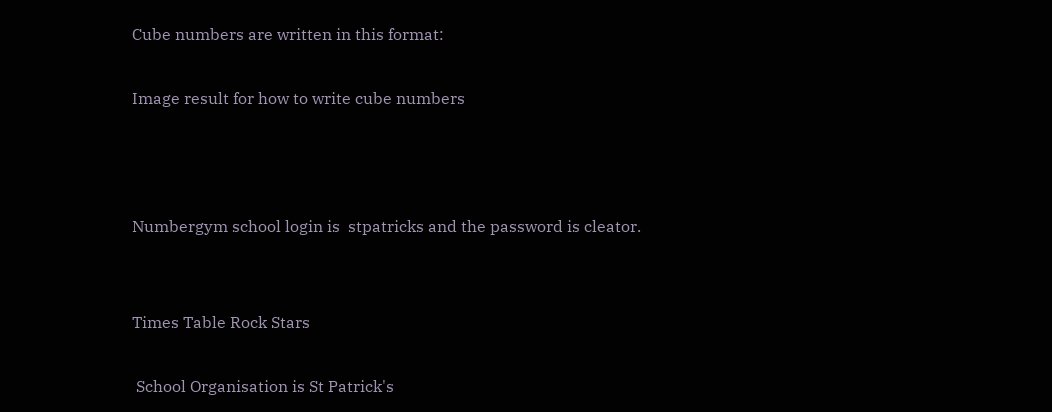Cube numbers are written in this format:

Image result for how to write cube numbers



Numbergym school login is  stpatricks and the password is cleator.


Times Table Rock Stars

 School Organisation is St Patrick's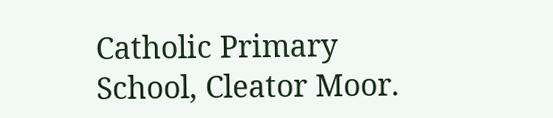Catholic Primary School, Cleator Moor.